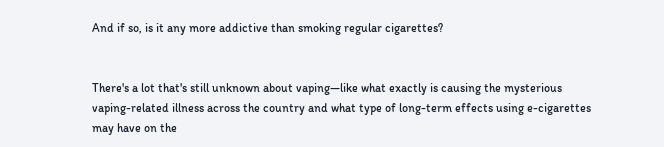And if so, is it any more addictive than smoking regular cigarettes?


There's a lot that's still unknown about vaping—like what exactly is causing the mysterious vaping-related illness across the country and what type of long-term effects using e-cigarettes may have on the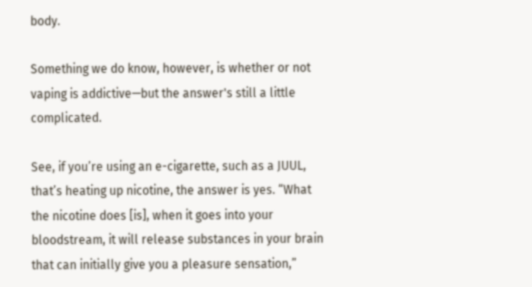body.

Something we do know, however, is whether or not vaping is addictive—but the answer's still a little complicated.

See, if you’re using an e-cigarette, such as a JUUL, that’s heating up nicotine, the answer is yes. “What the nicotine does [is], when it goes into your bloodstream, it will release substances in your brain that can initially give you a pleasure sensation,”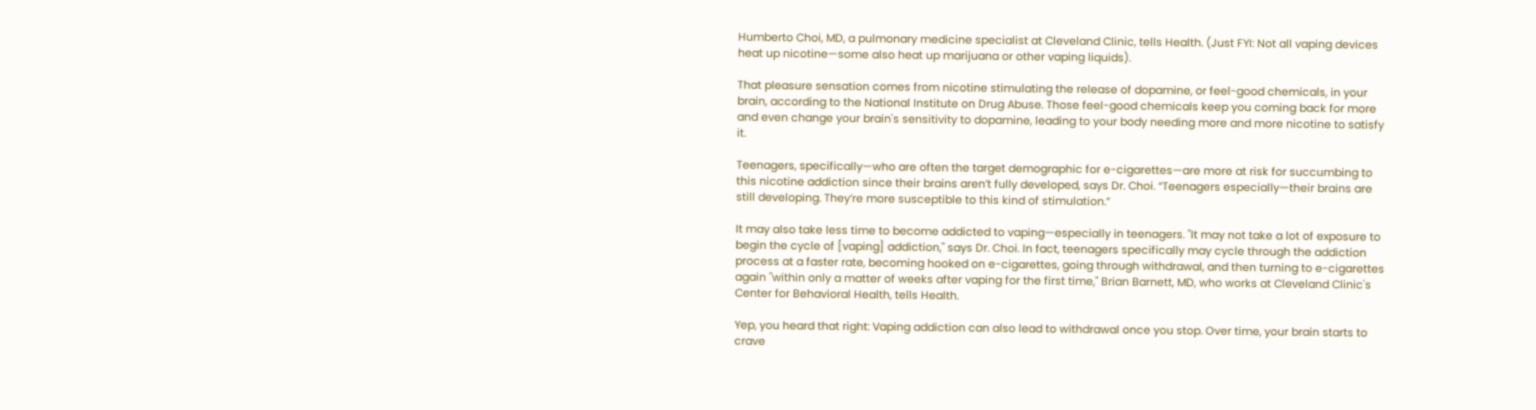Humberto Choi, MD, a pulmonary medicine specialist at Cleveland Clinic, tells Health. (Just FYI: Not all vaping devices heat up nicotine—some also heat up marijuana or other vaping liquids).

That pleasure sensation comes from nicotine stimulating the release of dopamine, or feel-good chemicals, in your brain, according to the National Institute on Drug Abuse. Those feel-good chemicals keep you coming back for more and even change your brain's sensitivity to dopamine, leading to your body needing more and more nicotine to satisfy it.

Teenagers, specifically—who are often the target demographic for e-cigarettes—are more at risk for succumbing to this nicotine addiction since their brains aren’t fully developed, says Dr. Choi. “Teenagers especially—their brains are still developing. They’re more susceptible to this kind of stimulation.”

It may also take less time to become addicted to vaping—especially in teenagers. "It may not take a lot of exposure to begin the cycle of [vaping] addiction," says Dr. Choi. In fact, teenagers specifically may cycle through the addiction process at a faster rate, becoming hooked on e-cigarettes, going through withdrawal, and then turning to e-cigarettes again "within only a matter of weeks after vaping for the first time," Brian Barnett, MD, who works at Cleveland Clinic's Center for Behavioral Health, tells Health.

Yep, you heard that right: Vaping addiction can also lead to withdrawal once you stop. Over time, your brain starts to crave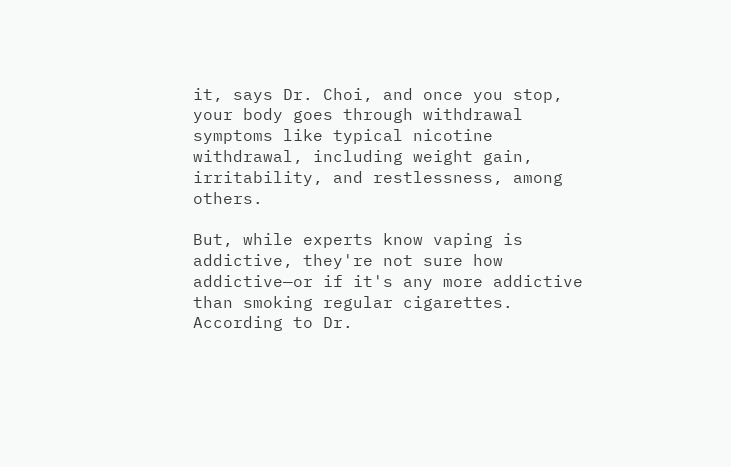it, says Dr. Choi, and once you stop, your body goes through withdrawal symptoms like typical nicotine withdrawal, including weight gain, irritability, and restlessness, among others.

But, while experts know vaping is addictive, they're not sure how addictive—or if it's any more addictive than smoking regular cigarettes. According to Dr.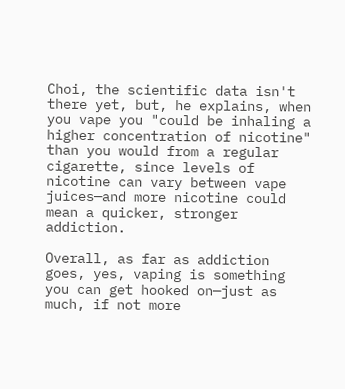Choi, the scientific data isn't there yet, but, he explains, when you vape you "could be inhaling a higher concentration of nicotine" than you would from a regular cigarette, since levels of nicotine can vary between vape juices—and more nicotine could mean a quicker, stronger addiction.

Overall, as far as addiction goes, yes, vaping is something you can get hooked on—just as much, if not more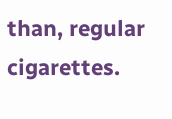than, regular cigarettes.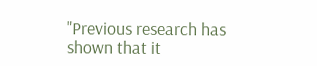"Previous research has shown that it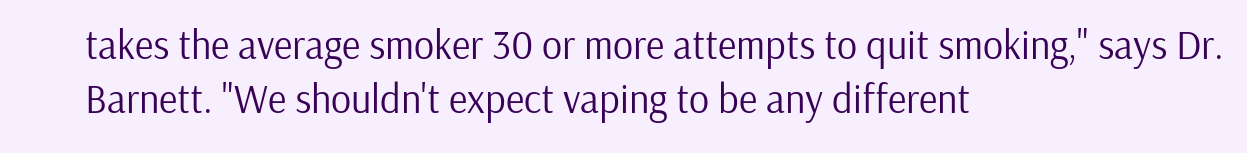takes the average smoker 30 or more attempts to quit smoking," says Dr. Barnett. "We shouldn't expect vaping to be any different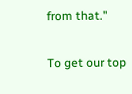from that."

To get our top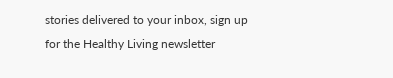stories delivered to your inbox, sign up for the Healthy Living newsletter